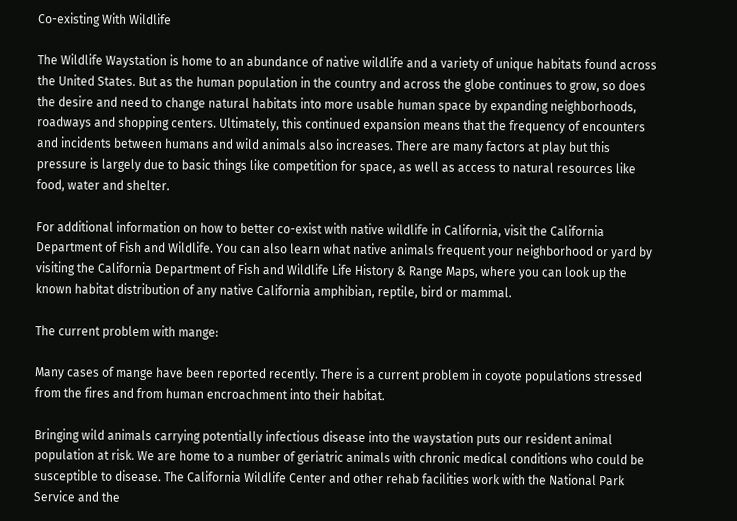Co-existing With Wildlife

The Wildlife Waystation is home to an abundance of native wildlife and a variety of unique habitats found across the United States. But as the human population in the country and across the globe continues to grow, so does the desire and need to change natural habitats into more usable human space by expanding neighborhoods, roadways and shopping centers. Ultimately, this continued expansion means that the frequency of encounters and incidents between humans and wild animals also increases. There are many factors at play but this pressure is largely due to basic things like competition for space, as well as access to natural resources like food, water and shelter.

For additional information on how to better co-exist with native wildlife in California, visit the California Department of Fish and Wildlife. You can also learn what native animals frequent your neighborhood or yard by visiting the California Department of Fish and Wildlife Life History & Range Maps, where you can look up the known habitat distribution of any native California amphibian, reptile, bird or mammal.

The current problem with mange:

Many cases of mange have been reported recently. There is a current problem in coyote populations stressed from the fires and from human encroachment into their habitat.

Bringing wild animals carrying potentially infectious disease into the waystation puts our resident animal population at risk. We are home to a number of geriatric animals with chronic medical conditions who could be susceptible to disease. The California Wildlife Center and other rehab facilities work with the National Park Service and the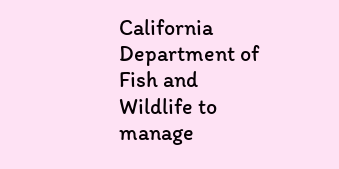California Department of Fish and Wildlife to manage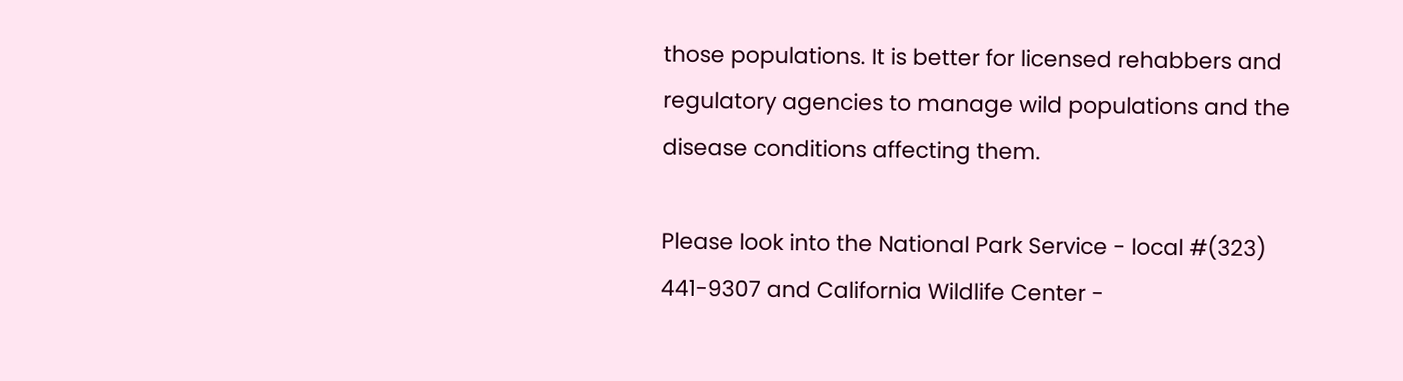those populations. It is better for licensed rehabbers and regulatory agencies to manage wild populations and the disease conditions affecting them.

Please look into the National Park Service - local #(323) 441-9307 and California Wildlife Center -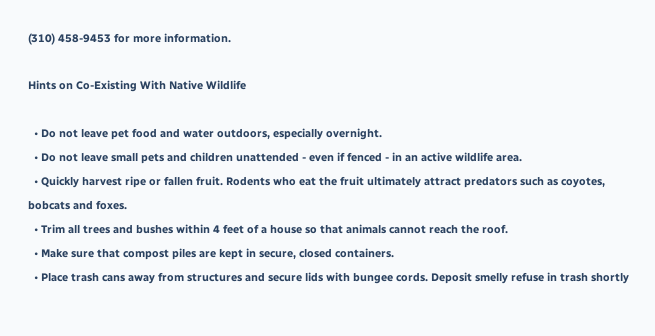(310) 458-9453 for more information.

Hints on Co-Existing With Native Wildlife

  • Do not leave pet food and water outdoors, especially overnight.
  • Do not leave small pets and children unattended - even if fenced - in an active wildlife area.
  • Quickly harvest ripe or fallen fruit. Rodents who eat the fruit ultimately attract predators such as coyotes, bobcats and foxes.
  • Trim all trees and bushes within 4 feet of a house so that animals cannot reach the roof.
  • Make sure that compost piles are kept in secure, closed containers.
  • Place trash cans away from structures and secure lids with bungee cords. Deposit smelly refuse in trash shortly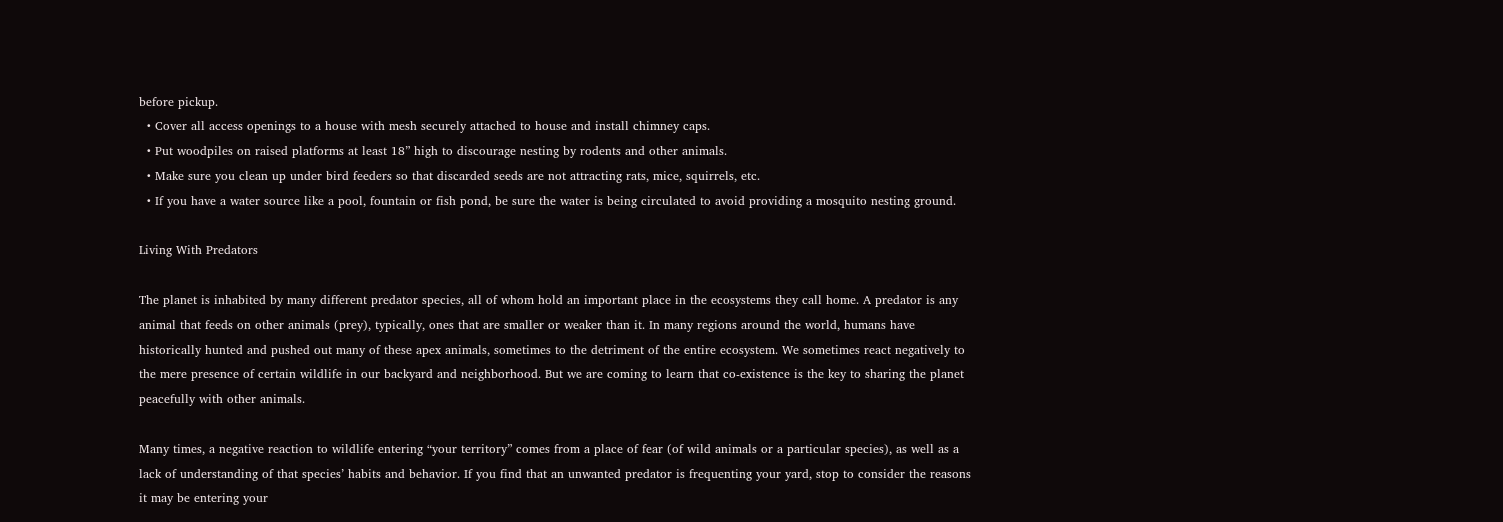before pickup.
  • Cover all access openings to a house with mesh securely attached to house and install chimney caps.
  • Put woodpiles on raised platforms at least 18” high to discourage nesting by rodents and other animals.
  • Make sure you clean up under bird feeders so that discarded seeds are not attracting rats, mice, squirrels, etc.
  • If you have a water source like a pool, fountain or fish pond, be sure the water is being circulated to avoid providing a mosquito nesting ground.

Living With Predators

The planet is inhabited by many different predator species, all of whom hold an important place in the ecosystems they call home. A predator is any animal that feeds on other animals (prey), typically, ones that are smaller or weaker than it. In many regions around the world, humans have historically hunted and pushed out many of these apex animals, sometimes to the detriment of the entire ecosystem. We sometimes react negatively to the mere presence of certain wildlife in our backyard and neighborhood. But we are coming to learn that co-existence is the key to sharing the planet peacefully with other animals.

Many times, a negative reaction to wildlife entering “your territory” comes from a place of fear (of wild animals or a particular species), as well as a lack of understanding of that species’ habits and behavior. If you find that an unwanted predator is frequenting your yard, stop to consider the reasons it may be entering your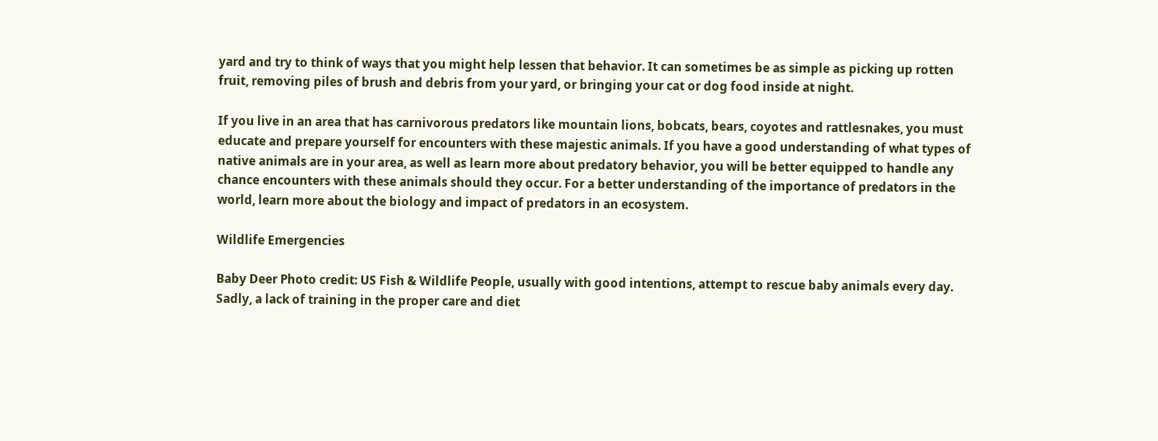yard and try to think of ways that you might help lessen that behavior. It can sometimes be as simple as picking up rotten fruit, removing piles of brush and debris from your yard, or bringing your cat or dog food inside at night.

If you live in an area that has carnivorous predators like mountain lions, bobcats, bears, coyotes and rattlesnakes, you must educate and prepare yourself for encounters with these majestic animals. If you have a good understanding of what types of native animals are in your area, as well as learn more about predatory behavior, you will be better equipped to handle any chance encounters with these animals should they occur. For a better understanding of the importance of predators in the world, learn more about the biology and impact of predators in an ecosystem.

Wildlife Emergencies

Baby Deer Photo credit: US Fish & Wildlife People, usually with good intentions, attempt to rescue baby animals every day. Sadly, a lack of training in the proper care and diet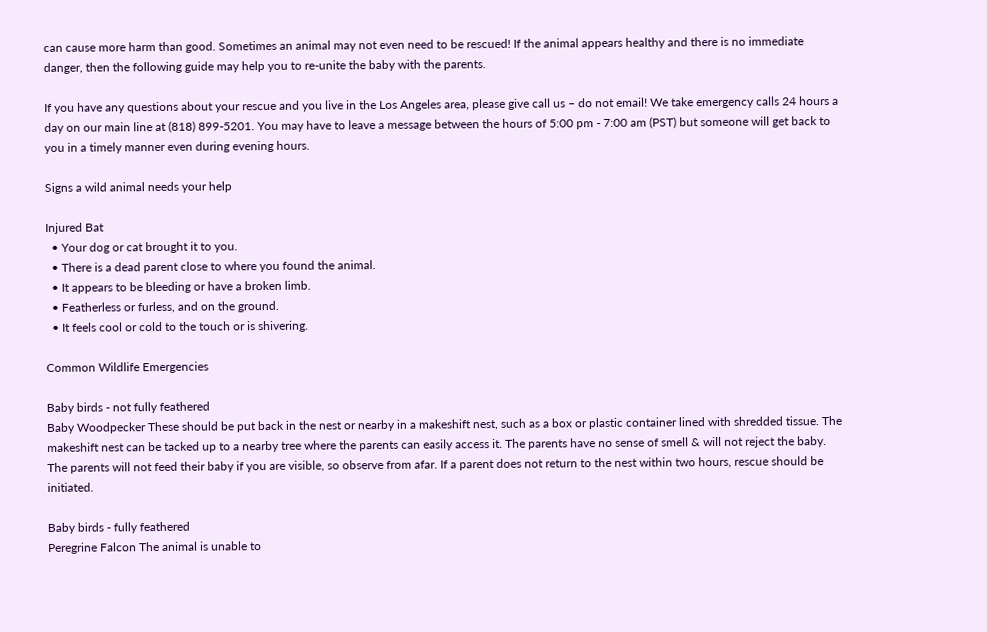can cause more harm than good. Sometimes an animal may not even need to be rescued! If the animal appears healthy and there is no immediate danger, then the following guide may help you to re-unite the baby with the parents.

If you have any questions about your rescue and you live in the Los Angeles area, please give call us – do not email! We take emergency calls 24 hours a day on our main line at (818) 899-5201. You may have to leave a message between the hours of 5:00 pm - 7:00 am (PST) but someone will get back to you in a timely manner even during evening hours.

Signs a wild animal needs your help

Injured Bat
  • Your dog or cat brought it to you.
  • There is a dead parent close to where you found the animal.
  • It appears to be bleeding or have a broken limb.
  • Featherless or furless, and on the ground.
  • It feels cool or cold to the touch or is shivering.

Common Wildlife Emergencies

Baby birds - not fully feathered
Baby Woodpecker These should be put back in the nest or nearby in a makeshift nest, such as a box or plastic container lined with shredded tissue. The makeshift nest can be tacked up to a nearby tree where the parents can easily access it. The parents have no sense of smell & will not reject the baby. The parents will not feed their baby if you are visible, so observe from afar. If a parent does not return to the nest within two hours, rescue should be initiated.

Baby birds - fully feathered
Peregrine Falcon The animal is unable to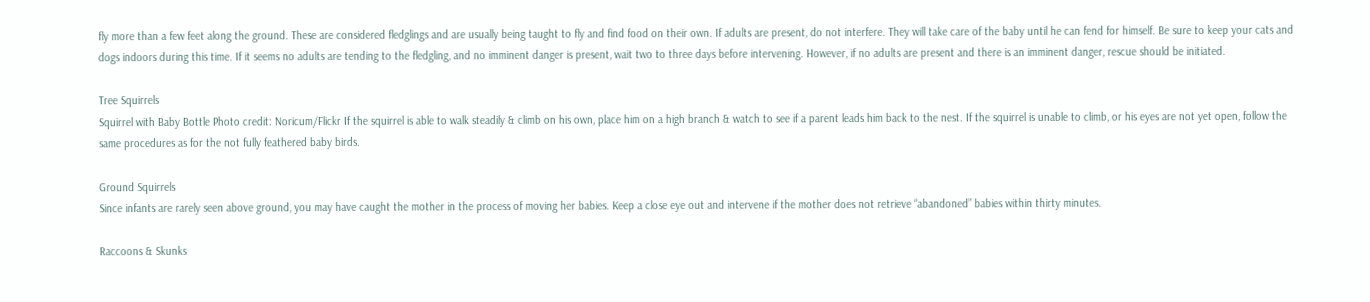fly more than a few feet along the ground. These are considered fledglings and are usually being taught to fly and find food on their own. If adults are present, do not interfere. They will take care of the baby until he can fend for himself. Be sure to keep your cats and dogs indoors during this time. If it seems no adults are tending to the fledgling, and no imminent danger is present, wait two to three days before intervening. However, if no adults are present and there is an imminent danger, rescue should be initiated.

Tree Squirrels
Squirrel with Baby Bottle Photo credit: Noricum/Flickr If the squirrel is able to walk steadily & climb on his own, place him on a high branch & watch to see if a parent leads him back to the nest. If the squirrel is unable to climb, or his eyes are not yet open, follow the same procedures as for the not fully feathered baby birds.

Ground Squirrels
Since infants are rarely seen above ground, you may have caught the mother in the process of moving her babies. Keep a close eye out and intervene if the mother does not retrieve “abandoned” babies within thirty minutes.

Raccoons & Skunks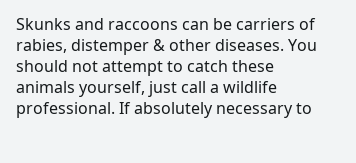Skunks and raccoons can be carriers of rabies, distemper & other diseases. You should not attempt to catch these animals yourself, just call a wildlife professional. If absolutely necessary to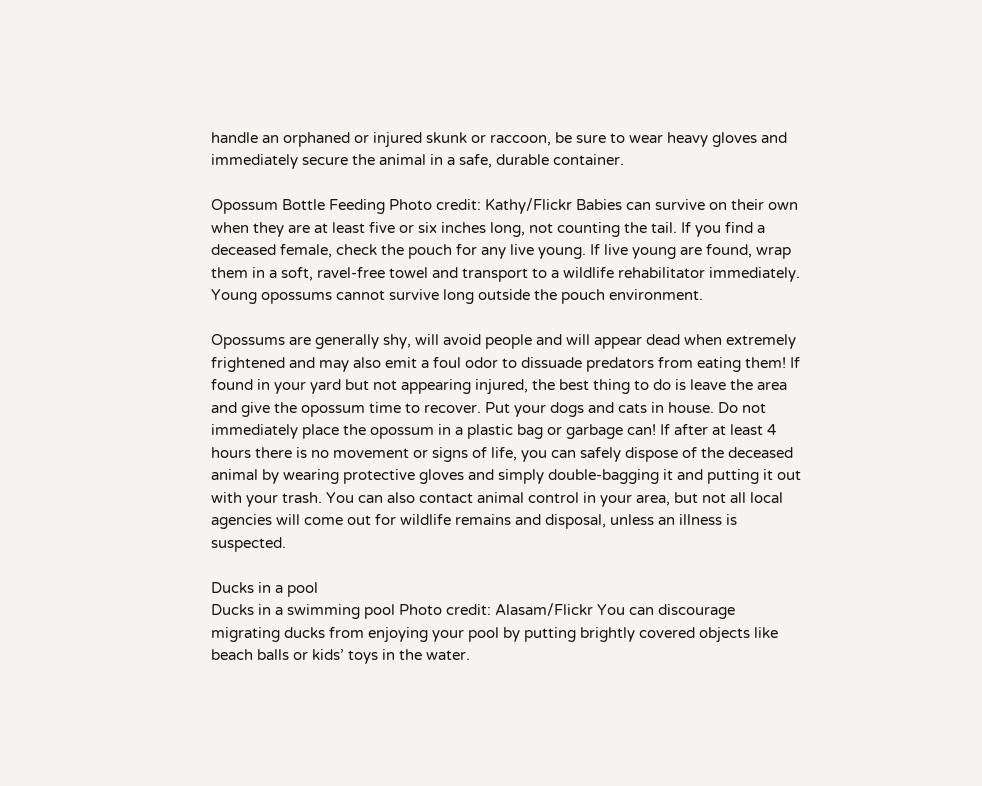handle an orphaned or injured skunk or raccoon, be sure to wear heavy gloves and immediately secure the animal in a safe, durable container.

Opossum Bottle Feeding Photo credit: Kathy/Flickr Babies can survive on their own when they are at least five or six inches long, not counting the tail. If you find a deceased female, check the pouch for any live young. If live young are found, wrap them in a soft, ravel-free towel and transport to a wildlife rehabilitator immediately. Young opossums cannot survive long outside the pouch environment.

Opossums are generally shy, will avoid people and will appear dead when extremely frightened and may also emit a foul odor to dissuade predators from eating them! If found in your yard but not appearing injured, the best thing to do is leave the area and give the opossum time to recover. Put your dogs and cats in house. Do not immediately place the opossum in a plastic bag or garbage can! If after at least 4 hours there is no movement or signs of life, you can safely dispose of the deceased animal by wearing protective gloves and simply double-bagging it and putting it out with your trash. You can also contact animal control in your area, but not all local agencies will come out for wildlife remains and disposal, unless an illness is suspected.

Ducks in a pool
Ducks in a swimming pool Photo credit: Alasam/Flickr You can discourage migrating ducks from enjoying your pool by putting brightly covered objects like beach balls or kids’ toys in the water.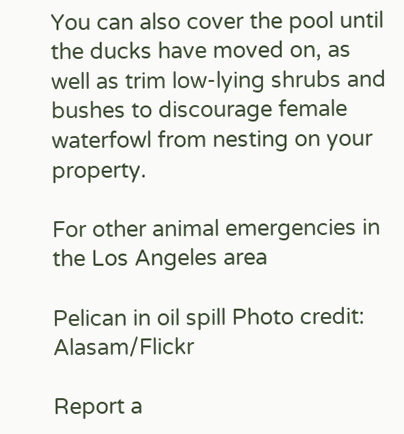You can also cover the pool until the ducks have moved on, as well as trim low-lying shrubs and bushes to discourage female waterfowl from nesting on your property.

For other animal emergencies in the Los Angeles area

Pelican in oil spill Photo credit: Alasam/Flickr

Report a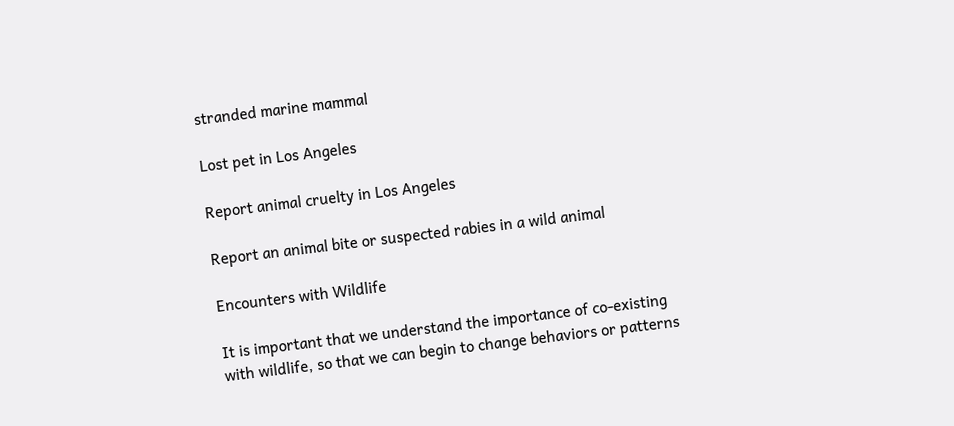stranded marine mammal

Lost pet in Los Angeles

Report animal cruelty in Los Angeles

Report an animal bite or suspected rabies in a wild animal

Encounters with Wildlife

It is important that we understand the importance of co-existing with wildlife, so that we can begin to change behaviors or patterns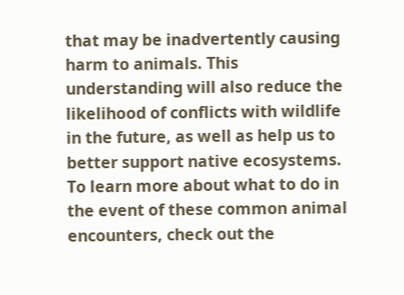that may be inadvertently causing harm to animals. This understanding will also reduce the likelihood of conflicts with wildlife in the future, as well as help us to better support native ecosystems. To learn more about what to do in the event of these common animal encounters, check out the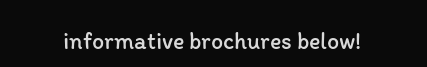informative brochures below!